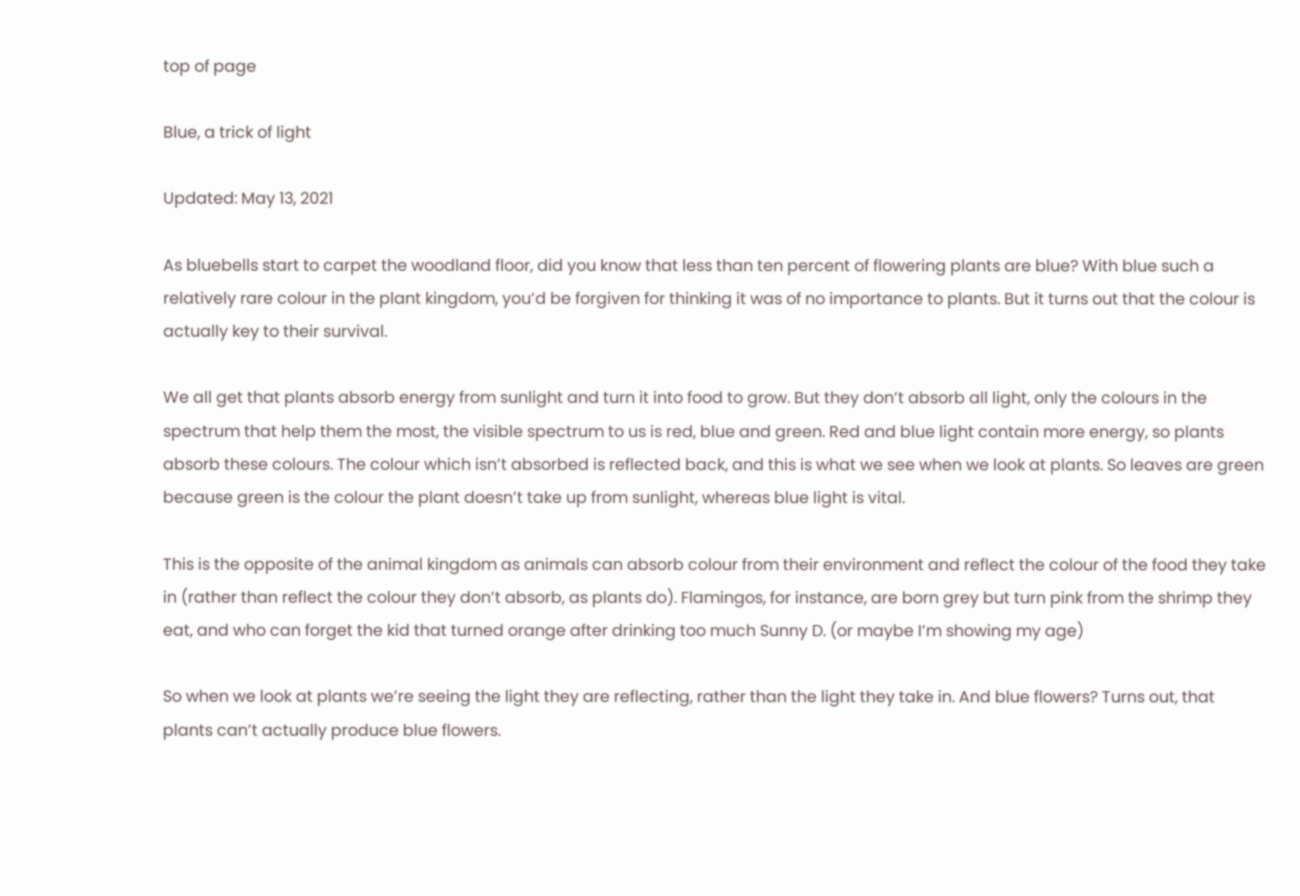top of page

Blue, a trick of light

Updated: May 13, 2021

As bluebells start to carpet the woodland floor, did you know that less than ten percent of flowering plants are blue? With blue such a relatively rare colour in the plant kingdom, you’d be forgiven for thinking it was of no importance to plants. But it turns out that the colour is actually key to their survival.

We all get that plants absorb energy from sunlight and turn it into food to grow. But they don’t absorb all light, only the colours in the spectrum that help them the most, the visible spectrum to us is red, blue and green. Red and blue light contain more energy, so plants absorb these colours. The colour which isn’t absorbed is reflected back, and this is what we see when we look at plants. So leaves are green because green is the colour the plant doesn’t take up from sunlight, whereas blue light is vital.

This is the opposite of the animal kingdom as animals can absorb colour from their environment and reflect the colour of the food they take in (rather than reflect the colour they don’t absorb, as plants do). Flamingos, for instance, are born grey but turn pink from the shrimp they eat, and who can forget the kid that turned orange after drinking too much Sunny D. (or maybe I’m showing my age)

So when we look at plants we’re seeing the light they are reflecting, rather than the light they take in. And blue flowers? Turns out, that plants can’t actually produce blue flowers.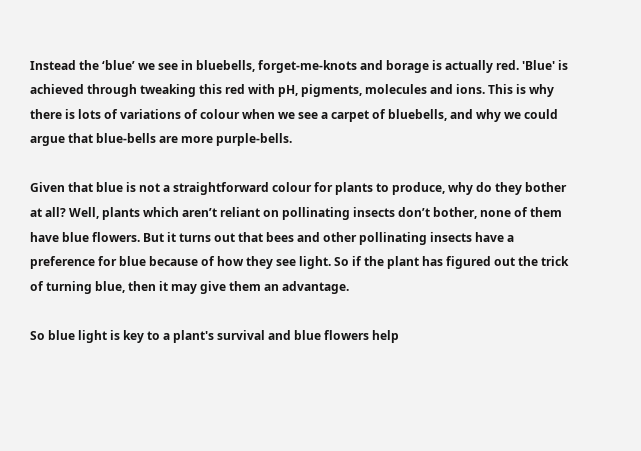Instead the ‘blue’ we see in bluebells, forget-me-knots and borage is actually red. 'Blue' is achieved through tweaking this red with pH, pigments, molecules and ions. This is why there is lots of variations of colour when we see a carpet of bluebells, and why we could argue that blue-bells are more purple-bells.

Given that blue is not a straightforward colour for plants to produce, why do they bother at all? Well, plants which aren’t reliant on pollinating insects don’t bother, none of them have blue flowers. But it turns out that bees and other pollinating insects have a preference for blue because of how they see light. So if the plant has figured out the trick of turning blue, then it may give them an advantage.

So blue light is key to a plant's survival and blue flowers help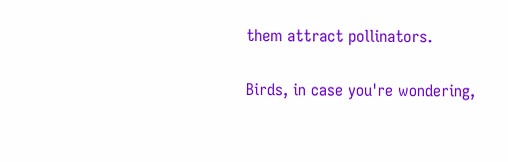them attract pollinators.

Birds, in case you're wondering,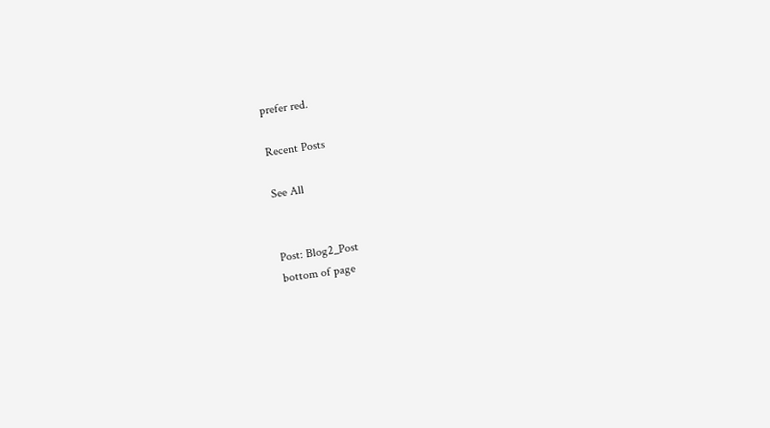prefer red.

Recent Posts

See All


Post: Blog2_Post
bottom of page